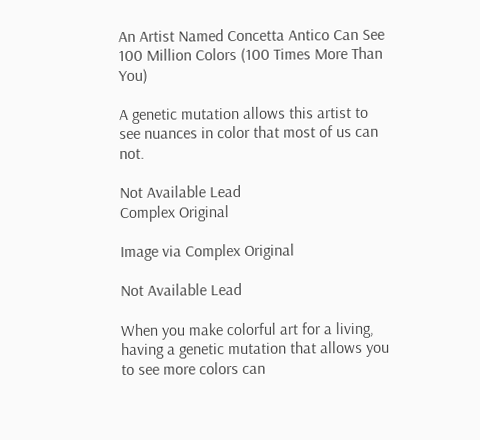An Artist Named Concetta Antico Can See 100 Million Colors (100 Times More Than You)

A genetic mutation allows this artist to see nuances in color that most of us can not.

Not Available Lead
Complex Original

Image via Complex Original

Not Available Lead

When you make colorful art for a living, having a genetic mutation that allows you to see more colors can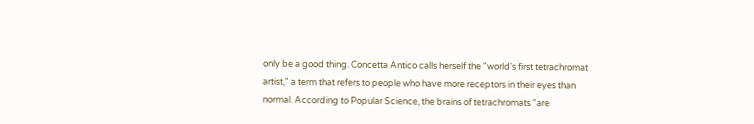only be a good thing. Concetta Antico calls herself the "world's first tetrachromat artist," a term that refers to people who have more receptors in their eyes than normal. According to Popular Science, the brains of tetrachromats "are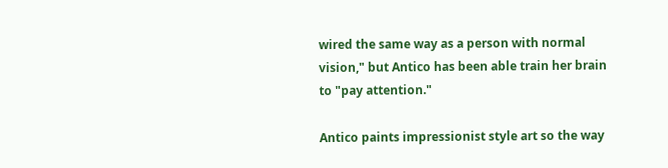wired the same way as a person with normal vision," but Antico has been able train her brain to "pay attention."

Antico paints impressionist style art so the way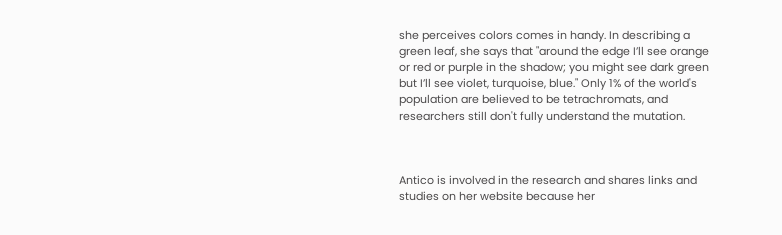she perceives colors comes in handy. In describing a green leaf, she says that "around the edge I’ll see orange or red or purple in the shadow; you might see dark green but I’ll see violet, turquoise, blue." Only 1% of the world's population are believed to be tetrachromats, and researchers still don't fully understand the mutation.



Antico is involved in the research and shares links and studies on her website because her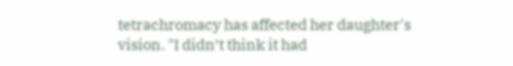tetrachromacy has affected her daughter's vision. "I didn’t think it had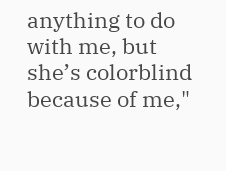anything to do with me, but she’s colorblind because of me,"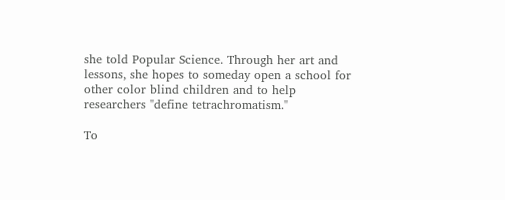she told Popular Science. Through her art and lessons, she hopes to someday open a school for other color blind children and to help researchers "define tetrachromatism."

To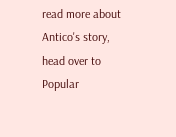read more about Antico's story, head over to Popular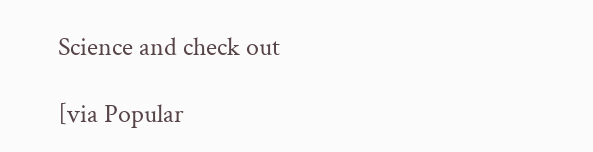Science and check out

[via Popular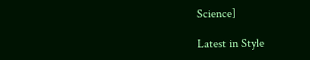Science]

Latest in Style